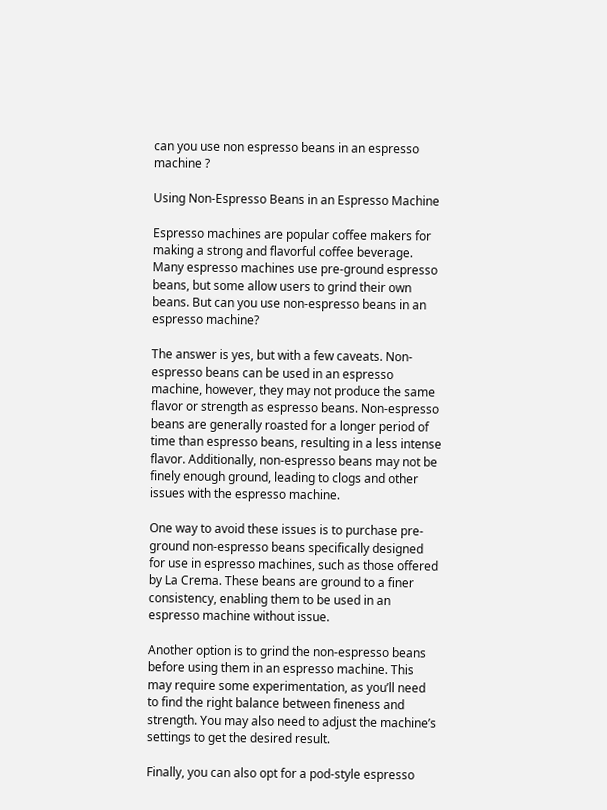can you use non espresso beans in an espresso machine ?

Using Non-Espresso Beans in an Espresso Machine

Espresso machines are popular coffee makers for making a strong and flavorful coffee beverage. Many espresso machines use pre-ground espresso beans, but some allow users to grind their own beans. But can you use non-espresso beans in an espresso machine?

The answer is yes, but with a few caveats. Non-espresso beans can be used in an espresso machine, however, they may not produce the same flavor or strength as espresso beans. Non-espresso beans are generally roasted for a longer period of time than espresso beans, resulting in a less intense flavor. Additionally, non-espresso beans may not be finely enough ground, leading to clogs and other issues with the espresso machine.

One way to avoid these issues is to purchase pre-ground non-espresso beans specifically designed for use in espresso machines, such as those offered by La Crema. These beans are ground to a finer consistency, enabling them to be used in an espresso machine without issue.

Another option is to grind the non-espresso beans before using them in an espresso machine. This may require some experimentation, as you’ll need to find the right balance between fineness and strength. You may also need to adjust the machine’s settings to get the desired result.

Finally, you can also opt for a pod-style espresso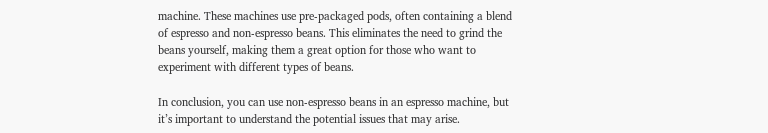machine. These machines use pre-packaged pods, often containing a blend of espresso and non-espresso beans. This eliminates the need to grind the beans yourself, making them a great option for those who want to experiment with different types of beans.

In conclusion, you can use non-espresso beans in an espresso machine, but it’s important to understand the potential issues that may arise.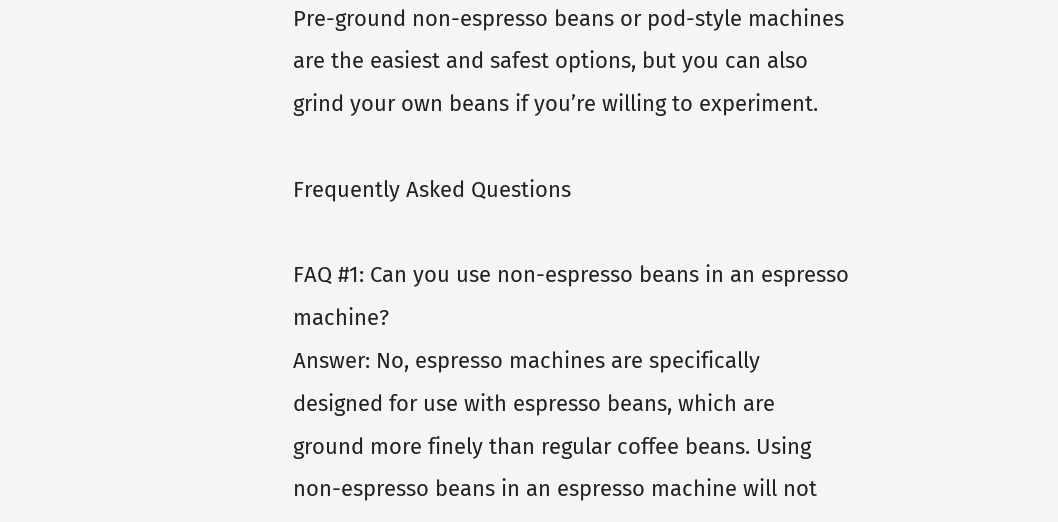Pre-ground non-espresso beans or pod-style machines are the easiest and safest options, but you can also grind your own beans if you’re willing to experiment.

Frequently Asked Questions

FAQ #1: Can you use non-espresso beans in an espresso machine?
Answer: No, espresso machines are specifically designed for use with espresso beans, which are ground more finely than regular coffee beans. Using non-espresso beans in an espresso machine will not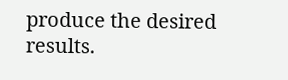produce the desired results.